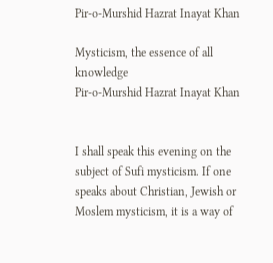Pir-o-Murshid Hazrat Inayat Khan

Mysticism, the essence of all knowledge
Pir-o-Murshid Hazrat Inayat Khan


I shall speak this evening on the subject of Sufi mysticism. If one speaks about Christian, Jewish or Moslem mysticism, it is a way of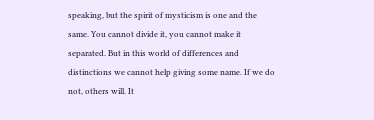speaking, but the spirit of mysticism is one and the same. You cannot divide it, you cannot make it separated. But in this world of differences and distinctions we cannot help giving some name. If we do not, others will. It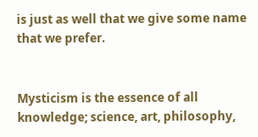is just as well that we give some name that we prefer.


Mysticism is the essence of all knowledge; science, art, philosophy,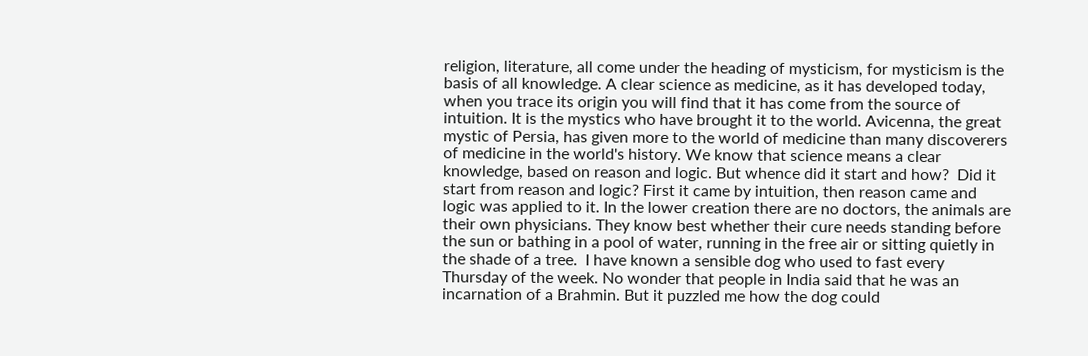religion, literature, all come under the heading of mysticism, for mysticism is the basis of all knowledge. A clear science as medicine, as it has developed today, when you trace its origin you will find that it has come from the source of intuition. It is the mystics who have brought it to the world. Avicenna, the great mystic of Persia, has given more to the world of medicine than many discoverers of medicine in the world's history. We know that science means a clear knowledge, based on reason and logic. But whence did it start and how?  Did it start from reason and logic? First it came by intuition, then reason came and logic was applied to it. In the lower creation there are no doctors, the animals are their own physicians. They know best whether their cure needs standing before the sun or bathing in a pool of water, running in the free air or sitting quietly in the shade of a tree.  I have known a sensible dog who used to fast every Thursday of the week. No wonder that people in India said that he was an incarnation of a Brahmin. But it puzzled me how the dog could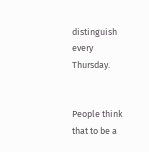distinguish  every Thursday.


People think that to be a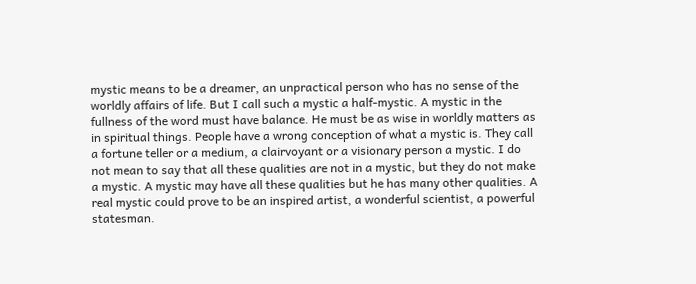mystic means to be a dreamer, an unpractical person who has no sense of the worldly affairs of life. But I call such a mystic a half-mystic. A mystic in the fullness of the word must have balance. He must be as wise in worldly matters as in spiritual things. People have a wrong conception of what a mystic is. They call a fortune teller or a medium, a clairvoyant or a visionary person a mystic. I do not mean to say that all these qualities are not in a mystic, but they do not make a mystic. A mystic may have all these qualities but he has many other qualities. A real mystic could prove to be an inspired artist, a wonderful scientist, a powerful statesman.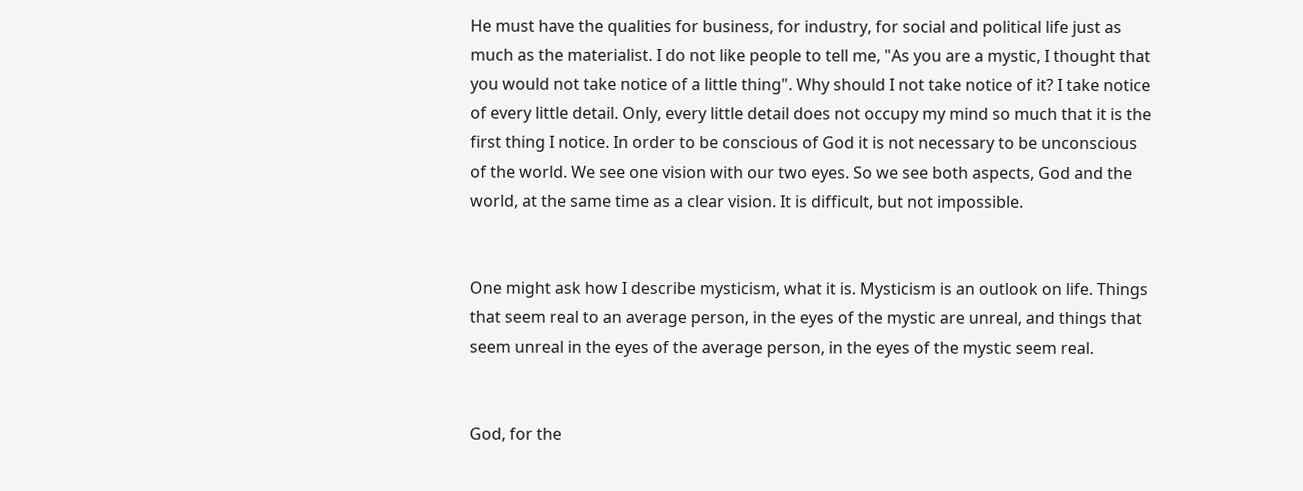He must have the qualities for business, for industry, for social and political life just as much as the materialist. I do not like people to tell me, "As you are a mystic, I thought that you would not take notice of a little thing". Why should I not take notice of it? I take notice of every little detail. Only, every little detail does not occupy my mind so much that it is the first thing I notice. In order to be conscious of God it is not necessary to be unconscious of the world. We see one vision with our two eyes. So we see both aspects, God and the world, at the same time as a clear vision. It is difficult, but not impossible.


One might ask how I describe mysticism, what it is. Mysticism is an outlook on life. Things that seem real to an average person, in the eyes of the mystic are unreal, and things that seem unreal in the eyes of the average person, in the eyes of the mystic seem real.


God, for the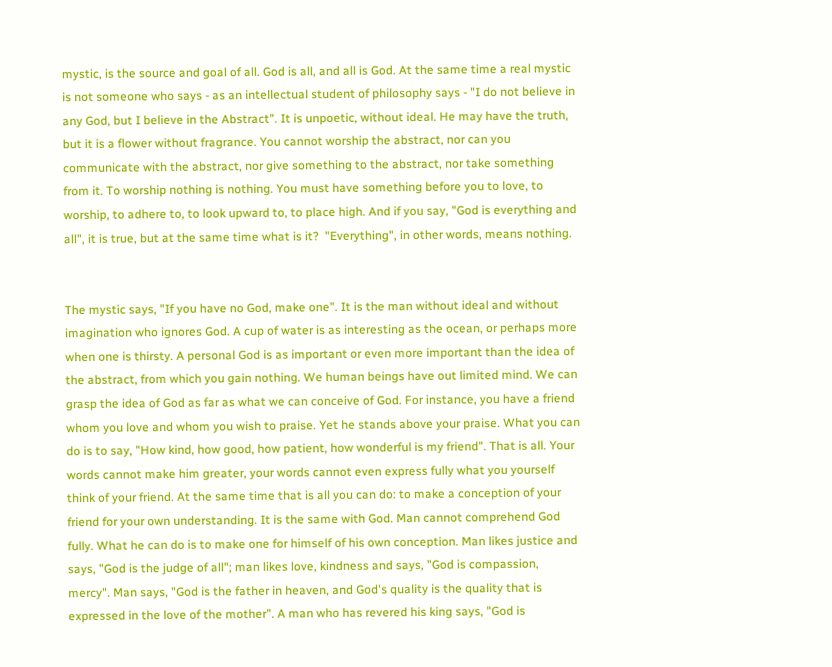mystic, is the source and goal of all. God is all, and all is God. At the same time a real mystic is not someone who says - as an intellectual student of philosophy says - "I do not believe in any God, but I believe in the Abstract". It is unpoetic, without ideal. He may have the truth, but it is a flower without fragrance. You cannot worship the abstract, nor can you communicate with the abstract, nor give something to the abstract, nor take something from it. To worship nothing is nothing. You must have something before you to love, to worship, to adhere to, to look upward to, to place high. And if you say, "God is everything and all", it is true, but at the same time what is it?  "Everything", in other words, means nothing.


The mystic says, "If you have no God, make one". It is the man without ideal and without imagination who ignores God. A cup of water is as interesting as the ocean, or perhaps more when one is thirsty. A personal God is as important or even more important than the idea of the abstract, from which you gain nothing. We human beings have out limited mind. We can grasp the idea of God as far as what we can conceive of God. For instance, you have a friend whom you love and whom you wish to praise. Yet he stands above your praise. What you can do is to say, "How kind, how good, how patient, how wonderful is my friend". That is all. Your words cannot make him greater, your words cannot even express fully what you yourself think of your friend. At the same time that is all you can do: to make a conception of your friend for your own understanding. It is the same with God. Man cannot comprehend God fully. What he can do is to make one for himself of his own conception. Man likes justice and says, "God is the judge of all"; man likes love, kindness and says, "God is compassion, mercy". Man says, "God is the father in heaven, and God's quality is the quality that is expressed in the love of the mother". A man who has revered his king says, "God is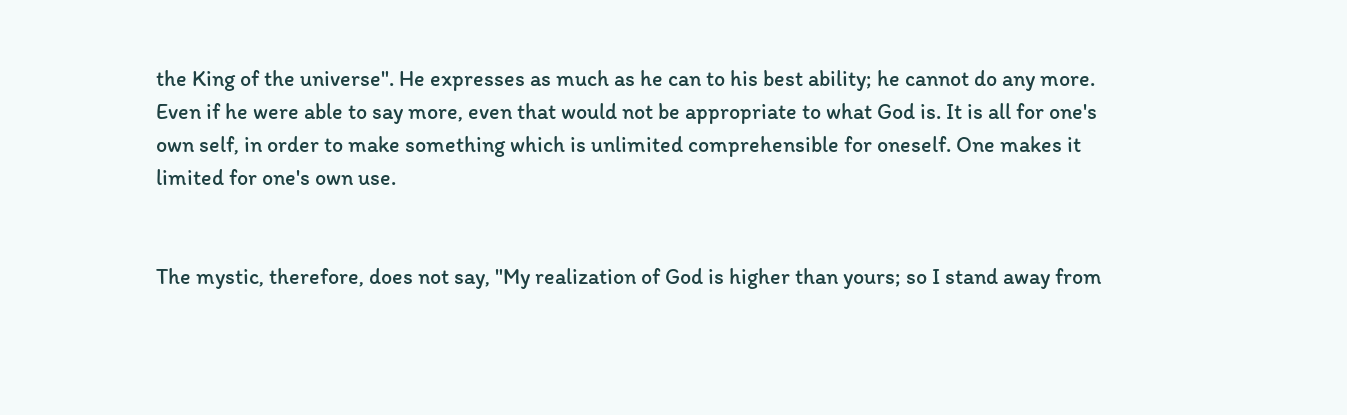the King of the universe". He expresses as much as he can to his best ability; he cannot do any more. Even if he were able to say more, even that would not be appropriate to what God is. It is all for one's own self, in order to make something which is unlimited comprehensible for oneself. One makes it limited for one's own use.


The mystic, therefore, does not say, "My realization of God is higher than yours; so I stand away from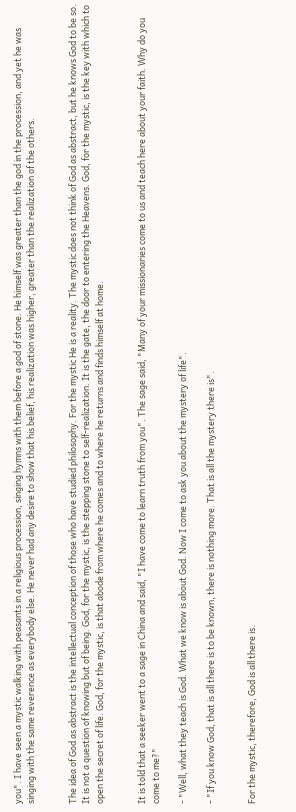you". I have seen a mystic walking with peasants in a religious procession, singing hymns with them before a god of stone. He himself was greater than the god in the procession, and yet he was singing with the same reverence as everybody else. He never had any desire to show that his belief, his realization was higher, greater than the realization of the others.


The idea of God as abstract is the intellectual conception of those who have studied philosophy. For the mystic He is a reality. The mystic does not think of God as abstract, but he knows God to be so. It is not a question of knowing but of being. God, for the mystic, is the stepping stone to self-realization. It is the gate, the door to entering the Heavens. God, for the mystic, is the key with which to open the secret of life. God, for the mystic, is that abode from where he comes and to where he returns and finds himself at home.


It is told that a seeker went to a sage in China and said, "I have come to learn truth from you". The sage said, "Many of your missionaries come to us and teach here about your faith. Why do you come to me?"

- "Well, what they teach is God. What we know is about God. Now I come to ask you about the mystery of life".

- "If you know God, that is all there is to be known, there is nothing more. That is all the mystery there is".


For the mystic, therefore, God is all there is.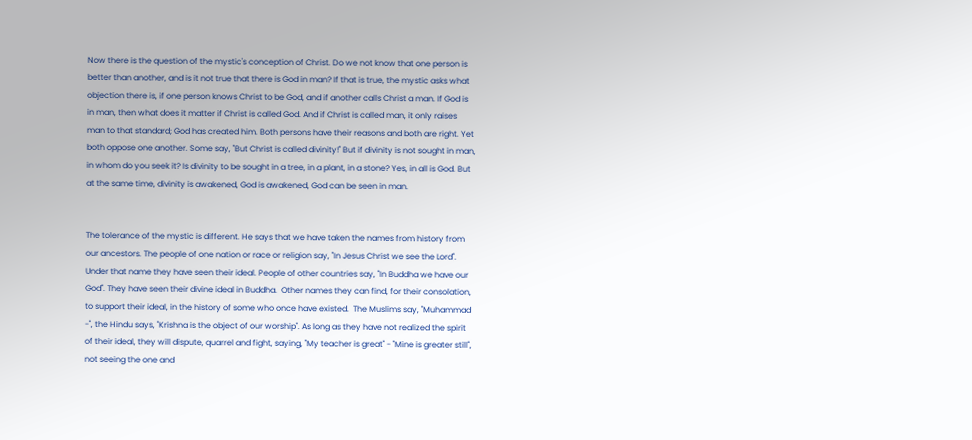Now there is the question of the mystic's conception of Christ. Do we not know that one person is better than another, and is it not true that there is God in man? If that is true, the mystic asks what objection there is, if one person knows Christ to be God, and if another calls Christ a man. If God is in man, then what does it matter if Christ is called God. And if Christ is called man, it only raises man to that standard; God has created him. Both persons have their reasons and both are right. Yet both oppose one another. Some say, "But Christ is called divinity!" But if divinity is not sought in man, in whom do you seek it? Is divinity to be sought in a tree, in a plant, in a stone? Yes, in all is God. But at the same time, divinity is awakened, God is awakened, God can be seen in man.


The tolerance of the mystic is different. He says that we have taken the names from history from our ancestors. The people of one nation or race or religion say, "In Jesus Christ we see the Lord". Under that name they have seen their ideal. People of other countries say, "In Buddha we have our God". They have seen their divine ideal in Buddha.  Other names they can find, for their consolation, to support their ideal, in the history of some who once have existed.  The Muslims say, "Muhammad -", the Hindu says, "Krishna is the object of our worship". As long as they have not realized the spirit of their ideal, they will dispute, quarrel and fight, saying, "My teacher is great" - "Mine is greater still", not seeing the one and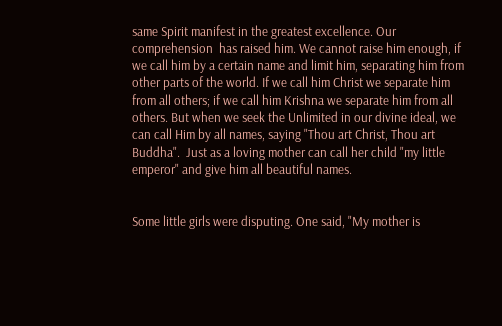same Spirit manifest in the greatest excellence. Our comprehension  has raised him. We cannot raise him enough, if we call him by a certain name and limit him, separating him from other parts of the world. If we call him Christ we separate him from all others; if we call him Krishna we separate him from all others. But when we seek the Unlimited in our divine ideal, we can call Him by all names, saying "Thou art Christ, Thou art Buddha".  Just as a loving mother can call her child "my little emperor" and give him all beautiful names.


Some little girls were disputing. One said, "My mother is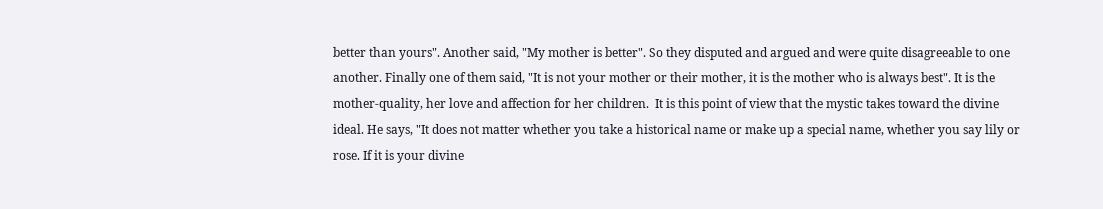better than yours". Another said, "My mother is better". So they disputed and argued and were quite disagreeable to one another. Finally one of them said, "It is not your mother or their mother, it is the mother who is always best". It is the mother-quality, her love and affection for her children.  It is this point of view that the mystic takes toward the divine ideal. He says, "It does not matter whether you take a historical name or make up a special name, whether you say lily or rose. If it is your divine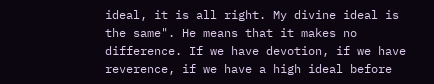ideal, it is all right. My divine ideal is the same". He means that it makes no difference. If we have devotion, if we have reverence, if we have a high ideal before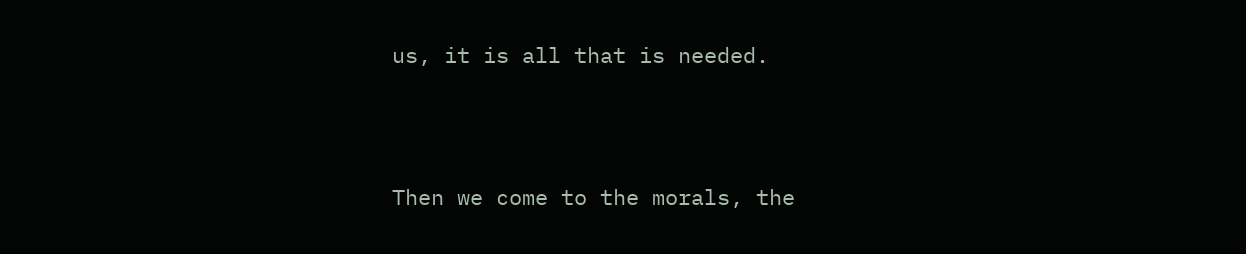us, it is all that is needed.




Then we come to the morals, the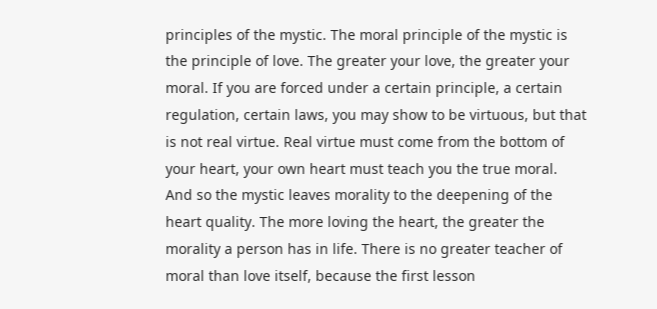principles of the mystic. The moral principle of the mystic is the principle of love. The greater your love, the greater your moral. If you are forced under a certain principle, a certain regulation, certain laws, you may show to be virtuous, but that is not real virtue. Real virtue must come from the bottom of your heart, your own heart must teach you the true moral. And so the mystic leaves morality to the deepening of the heart quality. The more loving the heart, the greater the morality a person has in life. There is no greater teacher of moral than love itself, because the first lesson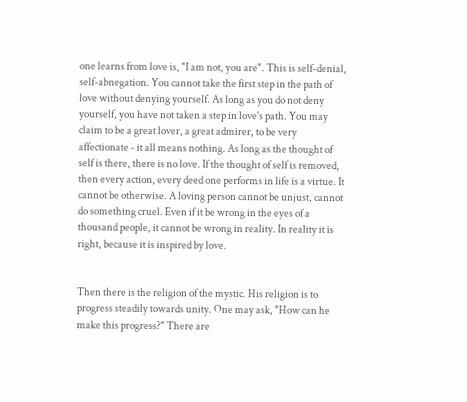one learns from love is, "I am not, you are". This is self-denial, self-abnegation. You cannot take the first step in the path of love without denying yourself. As long as you do not deny yourself, you have not taken a step in love's path. You may claim to be a great lover, a great admirer, to be very affectionate - it all means nothing. As long as the thought of self is there, there is no love. If the thought of self is removed, then every action, every deed one performs in life is a virtue. It cannot be otherwise. A loving person cannot be unjust, cannot do something cruel. Even if it be wrong in the eyes of a thousand people, it cannot be wrong in reality. In reality it is right, because it is inspired by love.


Then there is the religion of the mystic. His religion is to progress steadily towards unity. One may ask, "How can he make this progress?" There are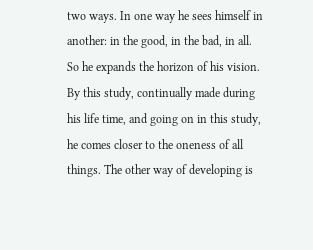two ways. In one way he sees himself in another: in the good, in the bad, in all. So he expands the horizon of his vision. By this study, continually made during his life time, and going on in this study, he comes closer to the oneness of all things. The other way of developing is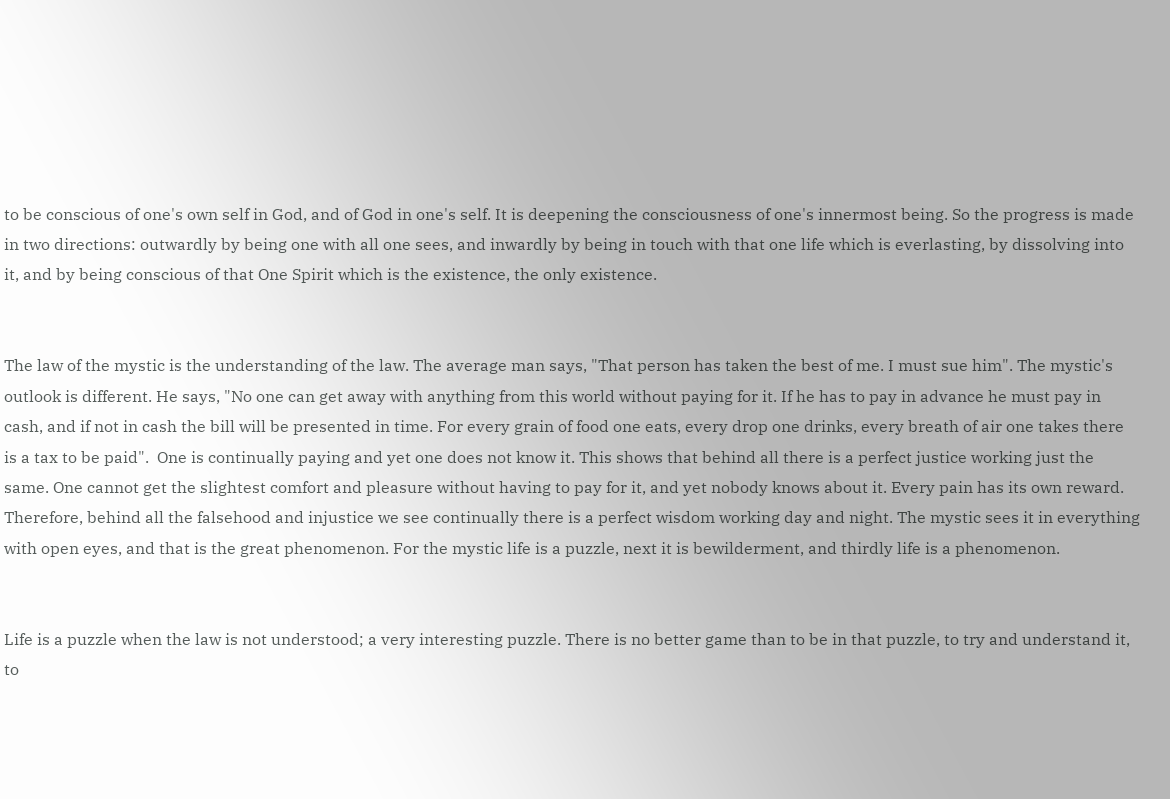to be conscious of one's own self in God, and of God in one's self. It is deepening the consciousness of one's innermost being. So the progress is made in two directions: outwardly by being one with all one sees, and inwardly by being in touch with that one life which is everlasting, by dissolving into it, and by being conscious of that One Spirit which is the existence, the only existence.


The law of the mystic is the understanding of the law. The average man says, "That person has taken the best of me. I must sue him". The mystic's outlook is different. He says, "No one can get away with anything from this world without paying for it. If he has to pay in advance he must pay in cash, and if not in cash the bill will be presented in time. For every grain of food one eats, every drop one drinks, every breath of air one takes there is a tax to be paid".  One is continually paying and yet one does not know it. This shows that behind all there is a perfect justice working just the same. One cannot get the slightest comfort and pleasure without having to pay for it, and yet nobody knows about it. Every pain has its own reward. Therefore, behind all the falsehood and injustice we see continually there is a perfect wisdom working day and night. The mystic sees it in everything with open eyes, and that is the great phenomenon. For the mystic life is a puzzle, next it is bewilderment, and thirdly life is a phenomenon.


Life is a puzzle when the law is not understood; a very interesting puzzle. There is no better game than to be in that puzzle, to try and understand it, to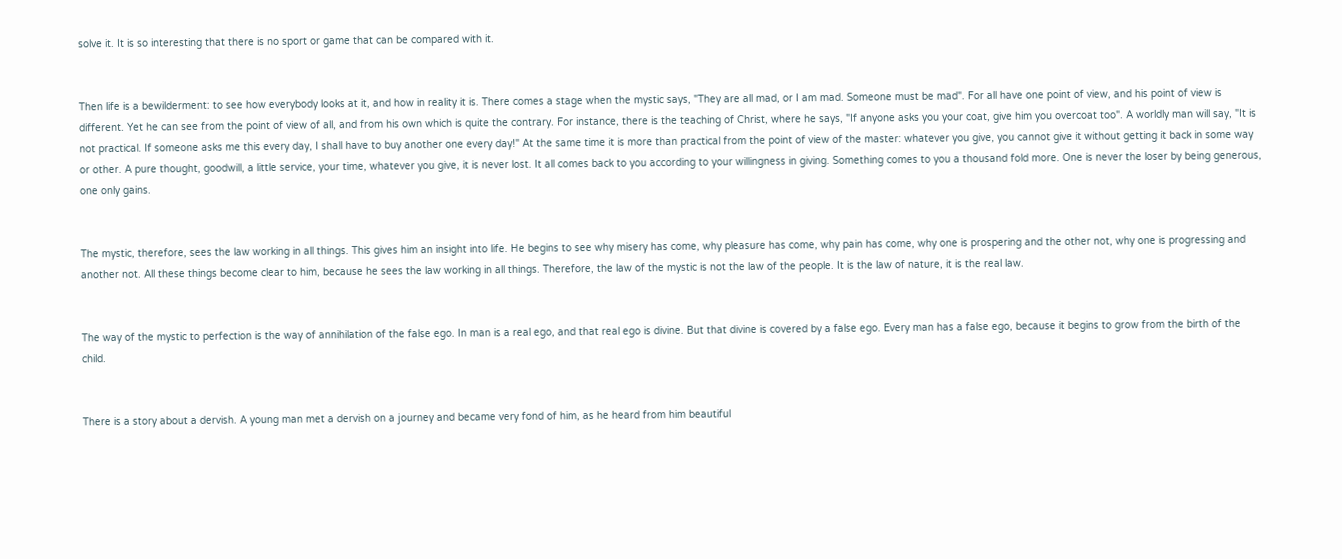solve it. It is so interesting that there is no sport or game that can be compared with it.


Then life is a bewilderment: to see how everybody looks at it, and how in reality it is. There comes a stage when the mystic says, "They are all mad, or I am mad. Someone must be mad". For all have one point of view, and his point of view is different. Yet he can see from the point of view of all, and from his own which is quite the contrary. For instance, there is the teaching of Christ, where he says, "If anyone asks you your coat, give him you overcoat too". A worldly man will say, "It is not practical. If someone asks me this every day, I shall have to buy another one every day!" At the same time it is more than practical from the point of view of the master: whatever you give, you cannot give it without getting it back in some way or other. A pure thought, goodwill, a little service, your time, whatever you give, it is never lost. It all comes back to you according to your willingness in giving. Something comes to you a thousand fold more. One is never the loser by being generous, one only gains.


The mystic, therefore, sees the law working in all things. This gives him an insight into life. He begins to see why misery has come, why pleasure has come, why pain has come, why one is prospering and the other not, why one is progressing and another not. All these things become clear to him, because he sees the law working in all things. Therefore, the law of the mystic is not the law of the people. It is the law of nature, it is the real law.


The way of the mystic to perfection is the way of annihilation of the false ego. In man is a real ego, and that real ego is divine. But that divine is covered by a false ego. Every man has a false ego, because it begins to grow from the birth of the child.


There is a story about a dervish. A young man met a dervish on a journey and became very fond of him, as he heard from him beautiful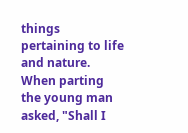things pertaining to life and nature. When parting the young man asked, "Shall I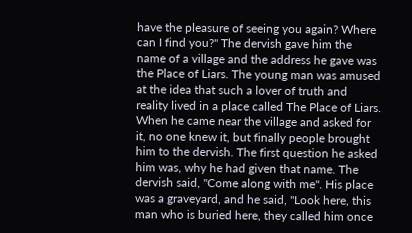have the pleasure of seeing you again? Where can I find you?" The dervish gave him the name of a village and the address he gave was the Place of Liars. The young man was amused at the idea that such a lover of truth and reality lived in a place called The Place of Liars. When he came near the village and asked for it, no one knew it, but finally people brought him to the dervish. The first question he asked him was, why he had given that name. The dervish said, "Come along with me". His place was a graveyard, and he said, "Look here, this man who is buried here, they called him once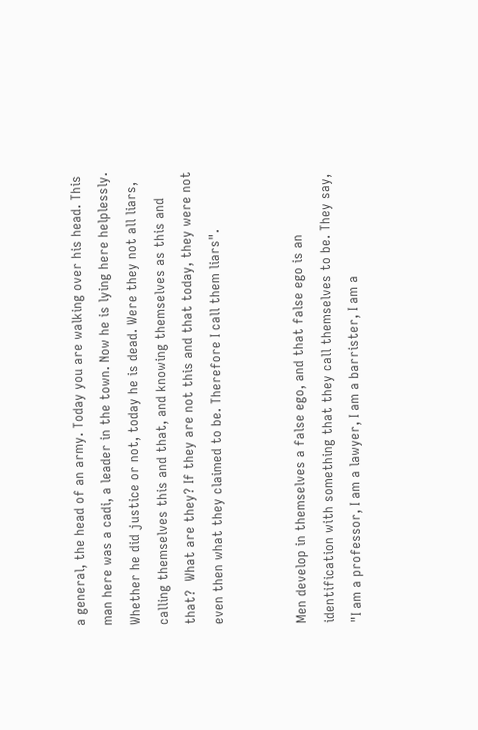a general, the head of an army. Today you are walking over his head. This man here was a cadi, a leader in the town. Now he is lying here helplessly. Whether he did justice or not, today he is dead. Were they not all liars, calling themselves this and that, and knowing themselves as this and that?  What are they? If they are not this and that today, they were not even then what they claimed to be. Therefore I call them liars".


Men develop in themselves a false ego, and that false ego is an identification with something that they call themselves to be. They say, "I am a professor, I am a lawyer, I am a barrister, I am a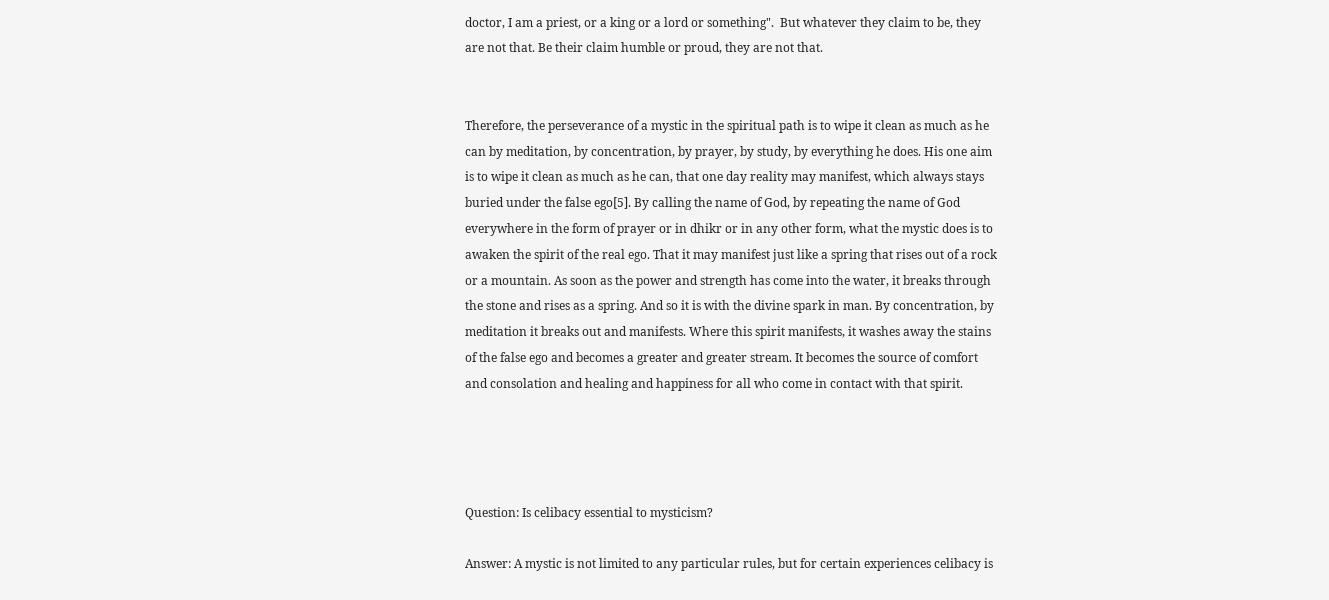doctor, I am a priest, or a king or a lord or something".  But whatever they claim to be, they are not that. Be their claim humble or proud, they are not that.


Therefore, the perseverance of a mystic in the spiritual path is to wipe it clean as much as he can by meditation, by concentration, by prayer, by study, by everything he does. His one aim is to wipe it clean as much as he can, that one day reality may manifest, which always stays buried under the false ego[5]. By calling the name of God, by repeating the name of God everywhere in the form of prayer or in dhikr or in any other form, what the mystic does is to awaken the spirit of the real ego. That it may manifest just like a spring that rises out of a rock or a mountain. As soon as the power and strength has come into the water, it breaks through the stone and rises as a spring. And so it is with the divine spark in man. By concentration, by meditation it breaks out and manifests. Where this spirit manifests, it washes away the stains of the false ego and becomes a greater and greater stream. It becomes the source of comfort and consolation and healing and happiness for all who come in contact with that spirit.




Question: Is celibacy essential to mysticism?

Answer: A mystic is not limited to any particular rules, but for certain experiences celibacy is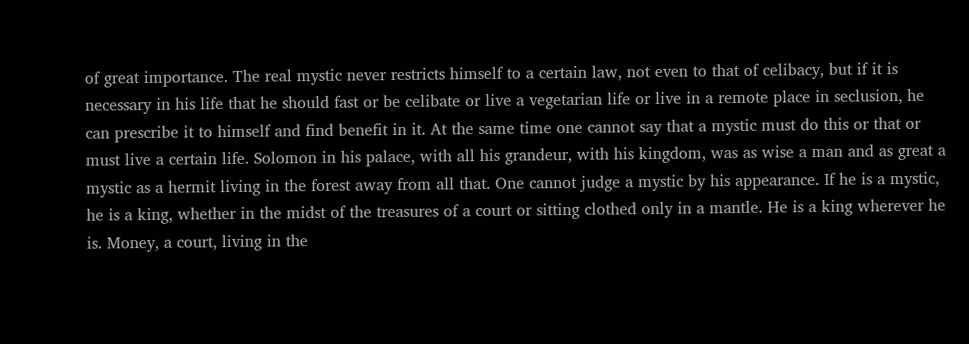of great importance. The real mystic never restricts himself to a certain law, not even to that of celibacy, but if it is necessary in his life that he should fast or be celibate or live a vegetarian life or live in a remote place in seclusion, he can prescribe it to himself and find benefit in it. At the same time one cannot say that a mystic must do this or that or must live a certain life. Solomon in his palace, with all his grandeur, with his kingdom, was as wise a man and as great a mystic as a hermit living in the forest away from all that. One cannot judge a mystic by his appearance. If he is a mystic, he is a king, whether in the midst of the treasures of a court or sitting clothed only in a mantle. He is a king wherever he is. Money, a court, living in the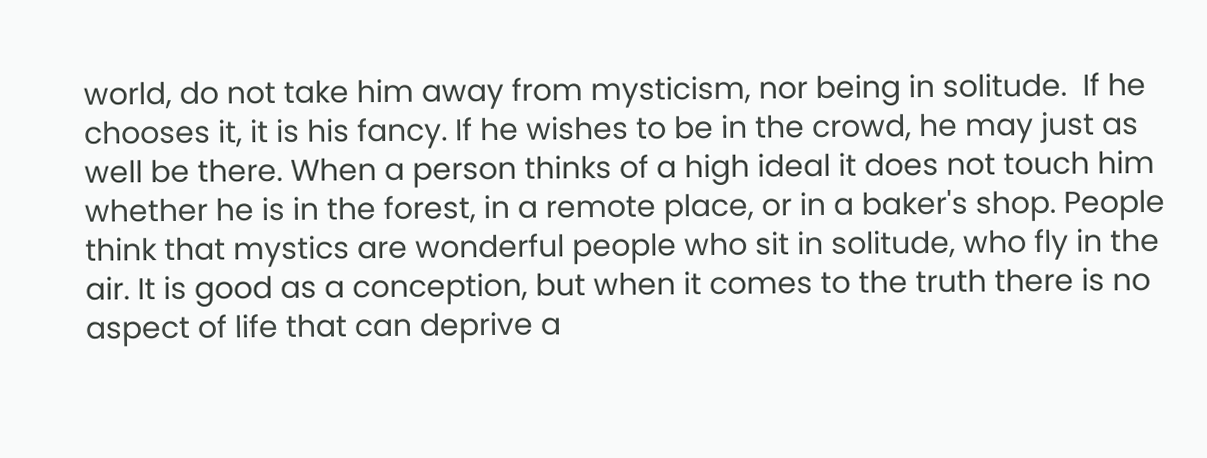world, do not take him away from mysticism, nor being in solitude.  If he chooses it, it is his fancy. If he wishes to be in the crowd, he may just as well be there. When a person thinks of a high ideal it does not touch him whether he is in the forest, in a remote place, or in a baker's shop. People think that mystics are wonderful people who sit in solitude, who fly in the air. It is good as a conception, but when it comes to the truth there is no aspect of life that can deprive a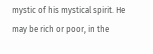mystic of his mystical spirit. He may be rich or poor, in the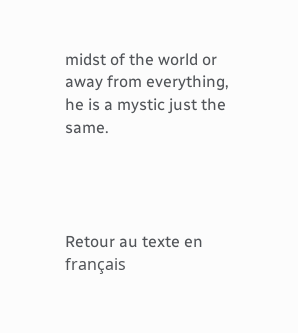midst of the world or away from everything, he is a mystic just the same.




Retour au texte en français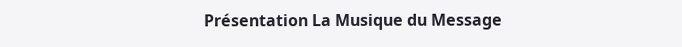Présentation La Musique du Message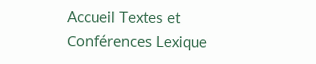Accueil Textes et Conférences Lexique